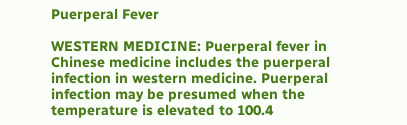Puerperal Fever

WESTERN MEDICINE: Puerperal fever in Chinese medicine includes the puerperal infection in western medicine. Puerperal infection may be presumed when the temperature is elevated to 100.4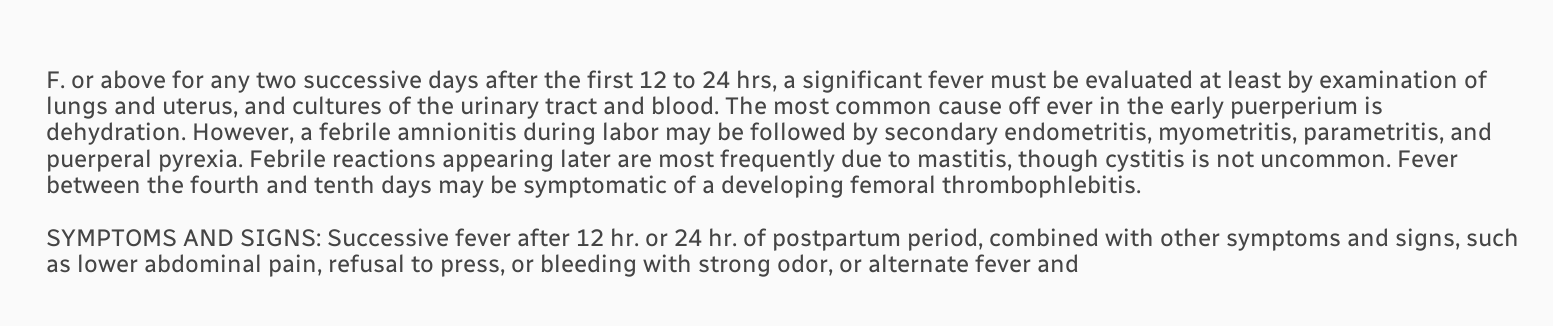F. or above for any two successive days after the first 12 to 24 hrs, a significant fever must be evaluated at least by examination of lungs and uterus, and cultures of the urinary tract and blood. The most common cause off ever in the early puerperium is dehydration. However, a febrile amnionitis during labor may be followed by secondary endometritis, myometritis, parametritis, and puerperal pyrexia. Febrile reactions appearing later are most frequently due to mastitis, though cystitis is not uncommon. Fever between the fourth and tenth days may be symptomatic of a developing femoral thrombophlebitis.

SYMPTOMS AND SIGNS: Successive fever after 12 hr. or 24 hr. of postpartum period, combined with other symptoms and signs, such as lower abdominal pain, refusal to press, or bleeding with strong odor, or alternate fever and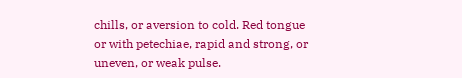chills, or aversion to cold. Red tongue or with petechiae, rapid and strong, or uneven, or weak pulse.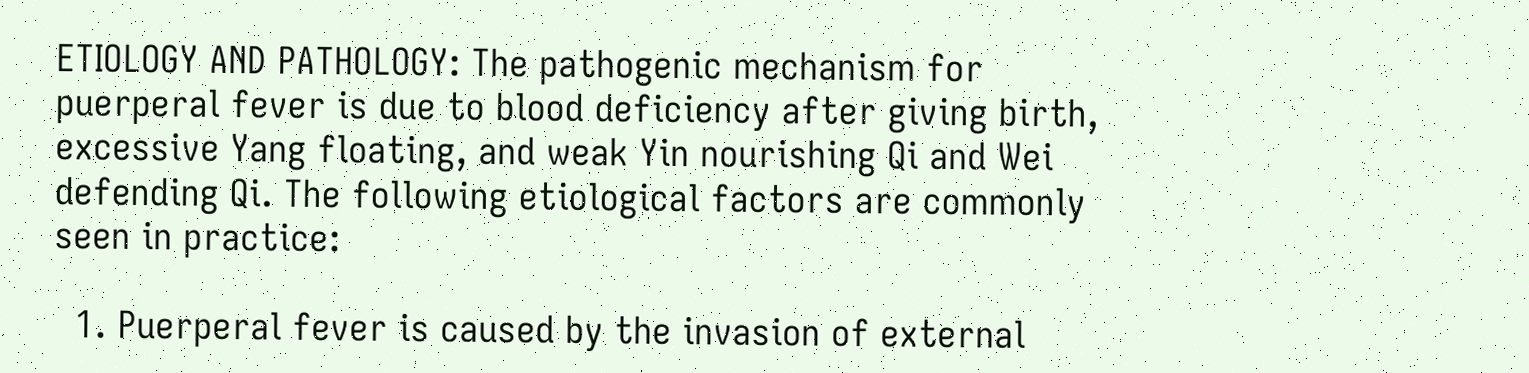ETIOLOGY AND PATHOLOGY: The pathogenic mechanism for puerperal fever is due to blood deficiency after giving birth, excessive Yang floating, and weak Yin nourishing Qi and Wei defending Qi. The following etiological factors are commonly seen in practice:

  1. Puerperal fever is caused by the invasion of external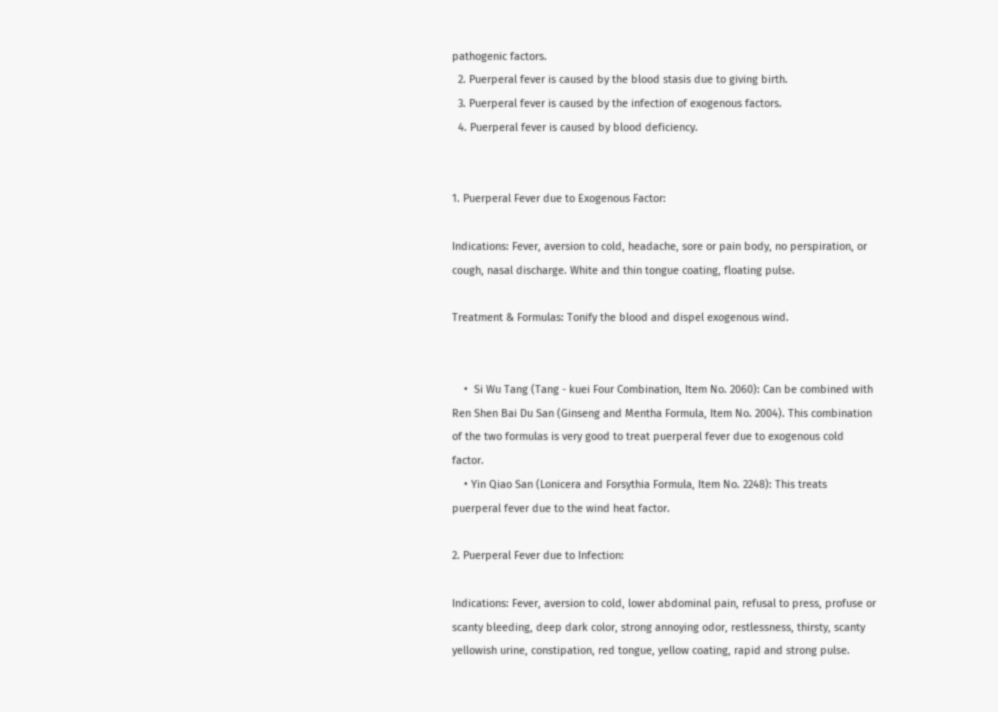pathogenic factors.
  2. Puerperal fever is caused by the blood stasis due to giving birth.
  3. Puerperal fever is caused by the infection of exogenous factors.
  4. Puerperal fever is caused by blood deficiency.


1. Puerperal Fever due to Exogenous Factor:

Indications: Fever, aversion to cold, headache, sore or pain body, no perspiration, or cough, nasal discharge. White and thin tongue coating, floating pulse.

Treatment & Formulas: Tonify the blood and dispel exogenous wind.


    •  Si Wu Tang (Tang - kuei Four Combination, Item No. 2060): Can be combined with Ren Shen Bai Du San (Ginseng and Mentha Formula, Item No. 2004). This combination of the two formulas is very good to treat puerperal fever due to exogenous cold factor.
    • Yin Qiao San (Lonicera and Forsythia Formula, Item No. 2248): This treats puerperal fever due to the wind heat factor.

2. Puerperal Fever due to Infection:

Indications: Fever, aversion to cold, lower abdominal pain, refusal to press, profuse or scanty bleeding, deep dark color, strong annoying odor, restlessness, thirsty, scanty yellowish urine, constipation, red tongue, yellow coating, rapid and strong pulse.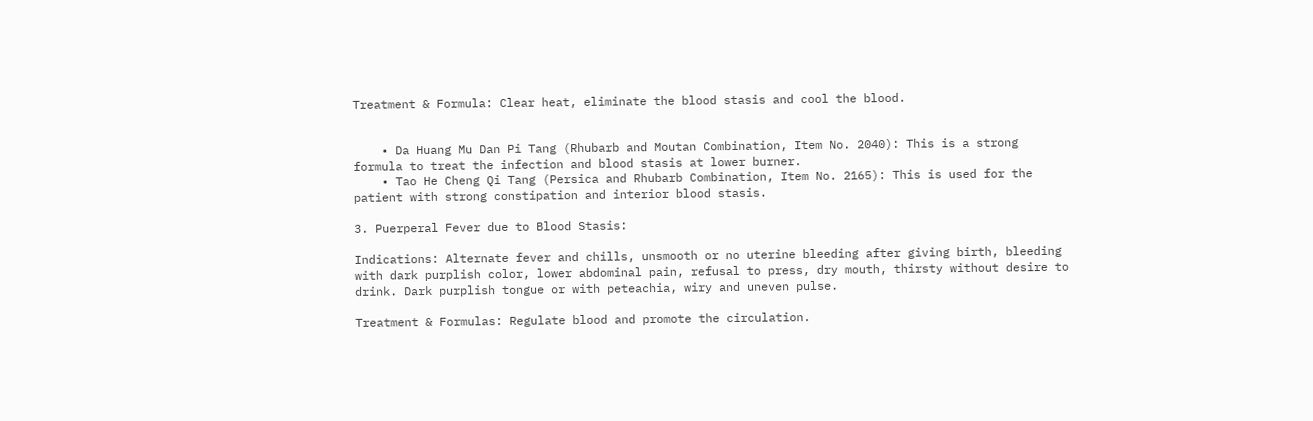Treatment & Formula: Clear heat, eliminate the blood stasis and cool the blood.


    • Da Huang Mu Dan Pi Tang (Rhubarb and Moutan Combination, Item No. 2040): This is a strong formula to treat the infection and blood stasis at lower burner.
    • Tao He Cheng Qi Tang (Persica and Rhubarb Combination, Item No. 2165): This is used for the patient with strong constipation and interior blood stasis.

3. Puerperal Fever due to Blood Stasis:

Indications: Alternate fever and chills, unsmooth or no uterine bleeding after giving birth, bleeding with dark purplish color, lower abdominal pain, refusal to press, dry mouth, thirsty without desire to drink. Dark purplish tongue or with peteachia, wiry and uneven pulse.

Treatment & Formulas: Regulate blood and promote the circulation.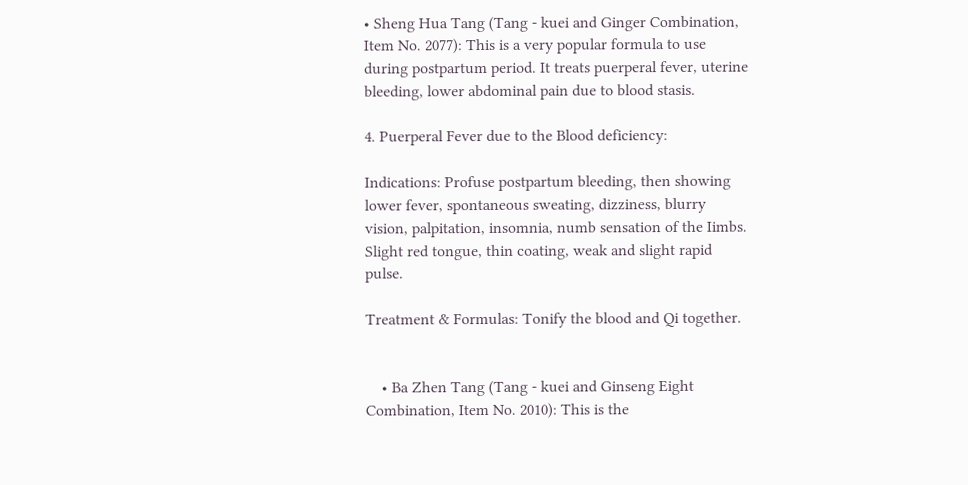• Sheng Hua Tang (Tang - kuei and Ginger Combination, Item No. 2077): This is a very popular formula to use during postpartum period. It treats puerperal fever, uterine bleeding, lower abdominal pain due to blood stasis.

4. Puerperal Fever due to the Blood deficiency:

Indications: Profuse postpartum bleeding, then showing lower fever, spontaneous sweating, dizziness, blurry vision, palpitation, insomnia, numb sensation of the Iimbs. Slight red tongue, thin coating, weak and slight rapid pulse.

Treatment & Formulas: Tonify the blood and Qi together.


    • Ba Zhen Tang (Tang - kuei and Ginseng Eight Combination, Item No. 2010): This is the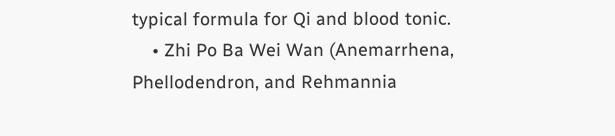typical formula for Qi and blood tonic.
    • Zhi Po Ba Wei Wan (Anemarrhena, Phellodendron, and Rehmannia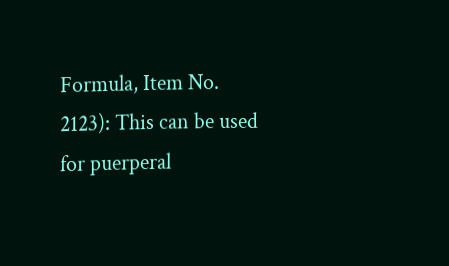Formula, Item No. 2123): This can be used for puerperal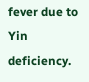fever due to Yin deficiency.